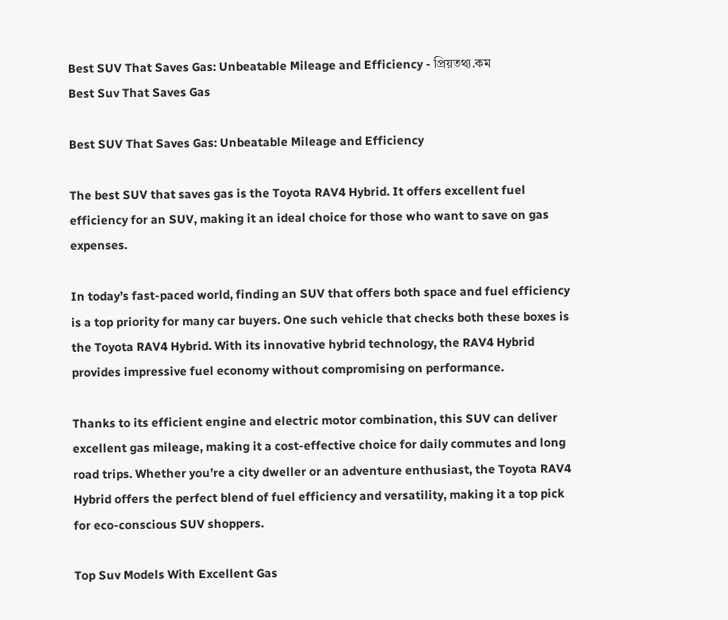Best SUV That Saves Gas: Unbeatable Mileage and Efficiency - প্রিয়তথ্য.কম
Best Suv That Saves Gas

Best SUV That Saves Gas: Unbeatable Mileage and Efficiency

The best SUV that saves gas is the Toyota RAV4 Hybrid. It offers excellent fuel efficiency for an SUV, making it an ideal choice for those who want to save on gas expenses.

In today’s fast-paced world, finding an SUV that offers both space and fuel efficiency is a top priority for many car buyers. One such vehicle that checks both these boxes is the Toyota RAV4 Hybrid. With its innovative hybrid technology, the RAV4 Hybrid provides impressive fuel economy without compromising on performance.

Thanks to its efficient engine and electric motor combination, this SUV can deliver excellent gas mileage, making it a cost-effective choice for daily commutes and long road trips. Whether you’re a city dweller or an adventure enthusiast, the Toyota RAV4 Hybrid offers the perfect blend of fuel efficiency and versatility, making it a top pick for eco-conscious SUV shoppers.

Top Suv Models With Excellent Gas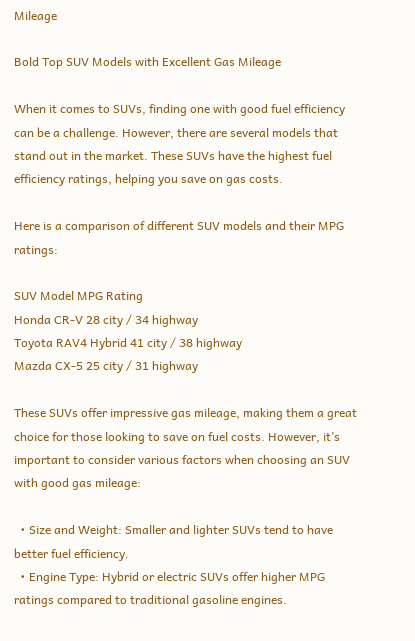Mileage

Bold Top SUV Models with Excellent Gas Mileage

When it comes to SUVs, finding one with good fuel efficiency can be a challenge. However, there are several models that stand out in the market. These SUVs have the highest fuel efficiency ratings, helping you save on gas costs.

Here is a comparison of different SUV models and their MPG ratings:

SUV Model MPG Rating
Honda CR-V 28 city / 34 highway
Toyota RAV4 Hybrid 41 city / 38 highway
Mazda CX-5 25 city / 31 highway

These SUVs offer impressive gas mileage, making them a great choice for those looking to save on fuel costs. However, it’s important to consider various factors when choosing an SUV with good gas mileage:

  • Size and Weight: Smaller and lighter SUVs tend to have better fuel efficiency.
  • Engine Type: Hybrid or electric SUVs offer higher MPG ratings compared to traditional gasoline engines.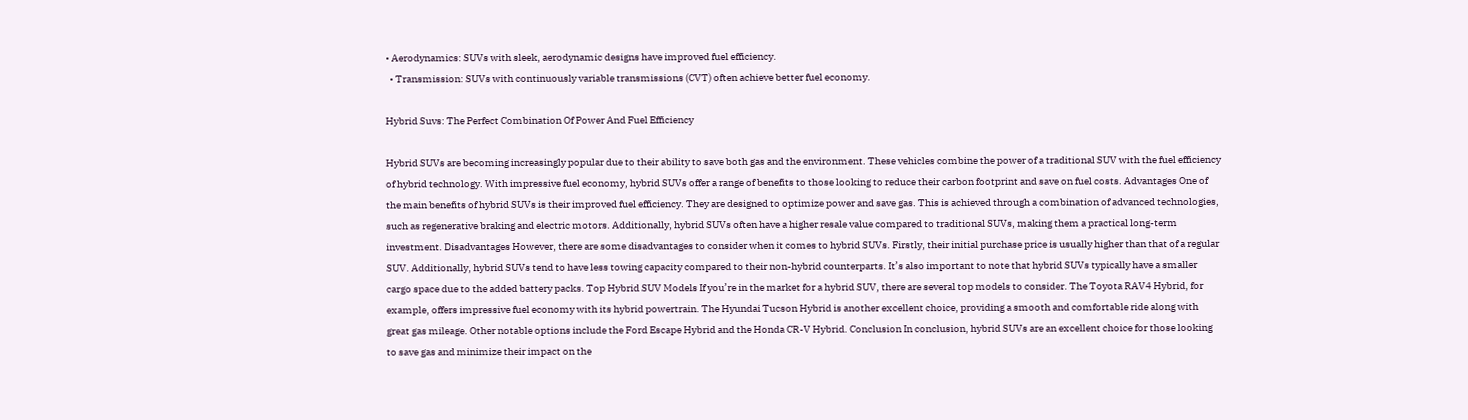• Aerodynamics: SUVs with sleek, aerodynamic designs have improved fuel efficiency.
  • Transmission: SUVs with continuously variable transmissions (CVT) often achieve better fuel economy.

Hybrid Suvs: The Perfect Combination Of Power And Fuel Efficiency

Hybrid SUVs are becoming increasingly popular due to their ability to save both gas and the environment. These vehicles combine the power of a traditional SUV with the fuel efficiency of hybrid technology. With impressive fuel economy, hybrid SUVs offer a range of benefits to those looking to reduce their carbon footprint and save on fuel costs. Advantages One of the main benefits of hybrid SUVs is their improved fuel efficiency. They are designed to optimize power and save gas. This is achieved through a combination of advanced technologies, such as regenerative braking and electric motors. Additionally, hybrid SUVs often have a higher resale value compared to traditional SUVs, making them a practical long-term investment. Disadvantages However, there are some disadvantages to consider when it comes to hybrid SUVs. Firstly, their initial purchase price is usually higher than that of a regular SUV. Additionally, hybrid SUVs tend to have less towing capacity compared to their non-hybrid counterparts. It’s also important to note that hybrid SUVs typically have a smaller cargo space due to the added battery packs. Top Hybrid SUV Models If you’re in the market for a hybrid SUV, there are several top models to consider. The Toyota RAV4 Hybrid, for example, offers impressive fuel economy with its hybrid powertrain. The Hyundai Tucson Hybrid is another excellent choice, providing a smooth and comfortable ride along with great gas mileage. Other notable options include the Ford Escape Hybrid and the Honda CR-V Hybrid. Conclusion In conclusion, hybrid SUVs are an excellent choice for those looking to save gas and minimize their impact on the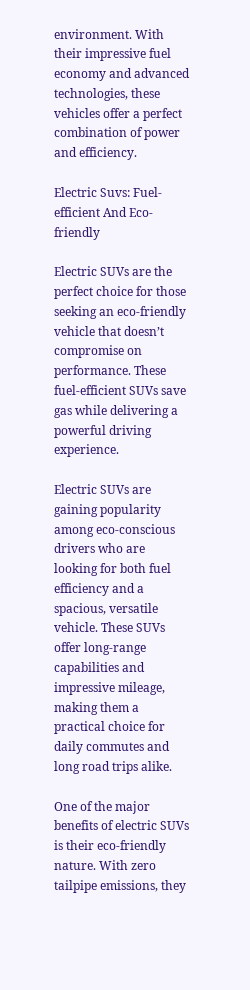environment. With their impressive fuel economy and advanced technologies, these vehicles offer a perfect combination of power and efficiency.

Electric Suvs: Fuel-efficient And Eco-friendly

Electric SUVs are the perfect choice for those seeking an eco-friendly vehicle that doesn’t compromise on performance. These fuel-efficient SUVs save gas while delivering a powerful driving experience.

Electric SUVs are gaining popularity among eco-conscious drivers who are looking for both fuel efficiency and a spacious, versatile vehicle. These SUVs offer long-range capabilities and impressive mileage, making them a practical choice for daily commutes and long road trips alike.

One of the major benefits of electric SUVs is their eco-friendly nature. With zero tailpipe emissions, they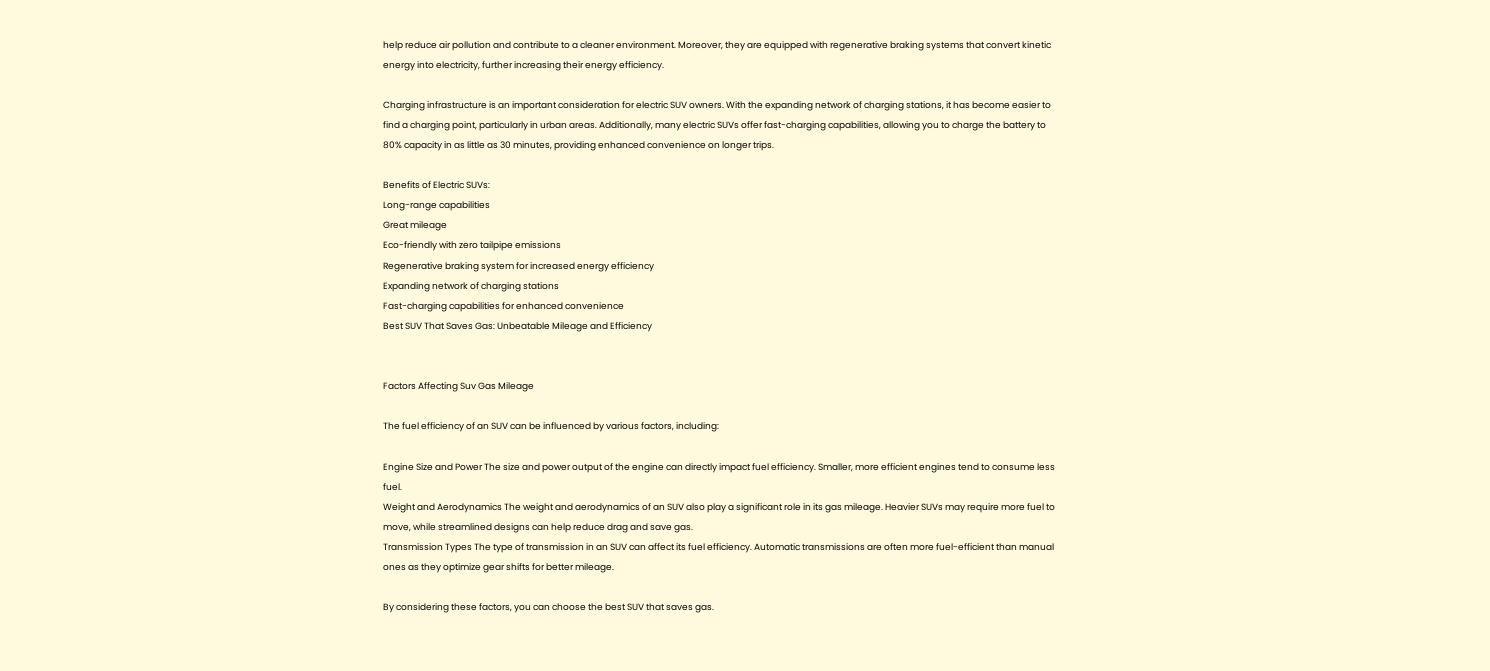help reduce air pollution and contribute to a cleaner environment. Moreover, they are equipped with regenerative braking systems that convert kinetic energy into electricity, further increasing their energy efficiency.

Charging infrastructure is an important consideration for electric SUV owners. With the expanding network of charging stations, it has become easier to find a charging point, particularly in urban areas. Additionally, many electric SUVs offer fast-charging capabilities, allowing you to charge the battery to 80% capacity in as little as 30 minutes, providing enhanced convenience on longer trips.

Benefits of Electric SUVs:
Long-range capabilities
Great mileage
Eco-friendly with zero tailpipe emissions
Regenerative braking system for increased energy efficiency
Expanding network of charging stations
Fast-charging capabilities for enhanced convenience
Best SUV That Saves Gas: Unbeatable Mileage and Efficiency


Factors Affecting Suv Gas Mileage

The fuel efficiency of an SUV can be influenced by various factors, including:

Engine Size and Power The size and power output of the engine can directly impact fuel efficiency. Smaller, more efficient engines tend to consume less fuel.
Weight and Aerodynamics The weight and aerodynamics of an SUV also play a significant role in its gas mileage. Heavier SUVs may require more fuel to move, while streamlined designs can help reduce drag and save gas.
Transmission Types The type of transmission in an SUV can affect its fuel efficiency. Automatic transmissions are often more fuel-efficient than manual ones as they optimize gear shifts for better mileage.

By considering these factors, you can choose the best SUV that saves gas.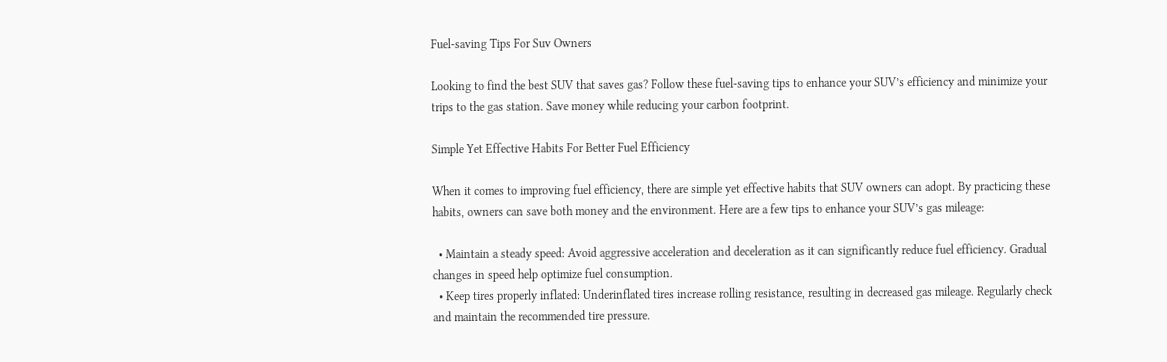Fuel-saving Tips For Suv Owners

Looking to find the best SUV that saves gas? Follow these fuel-saving tips to enhance your SUV’s efficiency and minimize your trips to the gas station. Save money while reducing your carbon footprint.

Simple Yet Effective Habits For Better Fuel Efficiency

When it comes to improving fuel efficiency, there are simple yet effective habits that SUV owners can adopt. By practicing these habits, owners can save both money and the environment. Here are a few tips to enhance your SUV’s gas mileage:

  • Maintain a steady speed: Avoid aggressive acceleration and deceleration as it can significantly reduce fuel efficiency. Gradual changes in speed help optimize fuel consumption.
  • Keep tires properly inflated: Underinflated tires increase rolling resistance, resulting in decreased gas mileage. Regularly check and maintain the recommended tire pressure.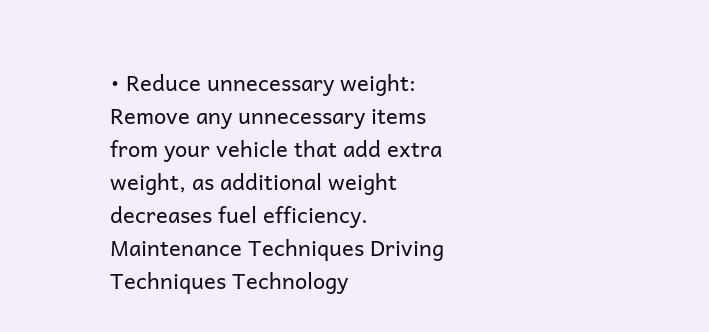• Reduce unnecessary weight: Remove any unnecessary items from your vehicle that add extra weight, as additional weight decreases fuel efficiency.
Maintenance Techniques Driving Techniques Technology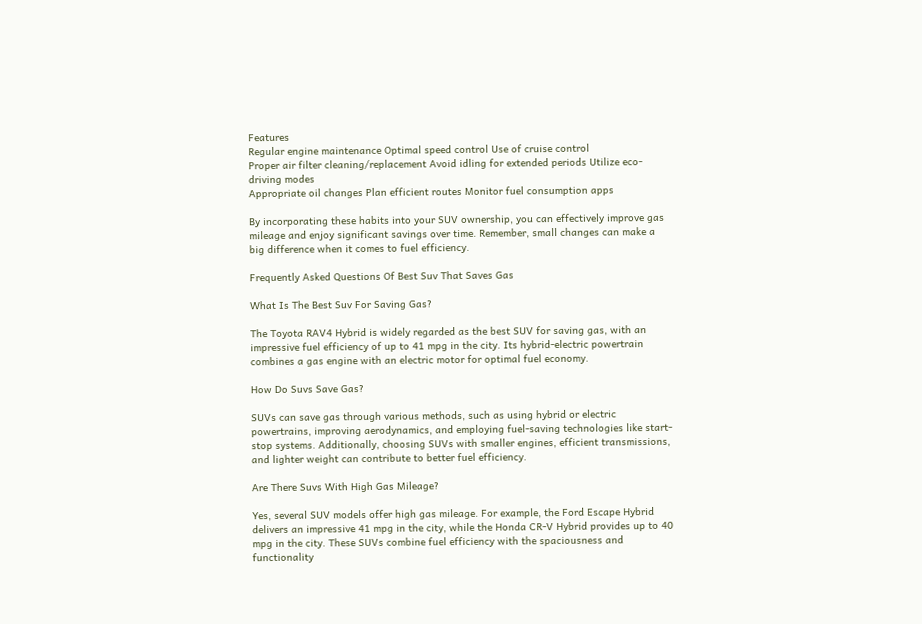Features
Regular engine maintenance Optimal speed control Use of cruise control
Proper air filter cleaning/replacement Avoid idling for extended periods Utilize eco-driving modes
Appropriate oil changes Plan efficient routes Monitor fuel consumption apps

By incorporating these habits into your SUV ownership, you can effectively improve gas mileage and enjoy significant savings over time. Remember, small changes can make a big difference when it comes to fuel efficiency.

Frequently Asked Questions Of Best Suv That Saves Gas

What Is The Best Suv For Saving Gas?

The Toyota RAV4 Hybrid is widely regarded as the best SUV for saving gas, with an impressive fuel efficiency of up to 41 mpg in the city. Its hybrid-electric powertrain combines a gas engine with an electric motor for optimal fuel economy.

How Do Suvs Save Gas?

SUVs can save gas through various methods, such as using hybrid or electric powertrains, improving aerodynamics, and employing fuel-saving technologies like start-stop systems. Additionally, choosing SUVs with smaller engines, efficient transmissions, and lighter weight can contribute to better fuel efficiency.

Are There Suvs With High Gas Mileage?

Yes, several SUV models offer high gas mileage. For example, the Ford Escape Hybrid delivers an impressive 41 mpg in the city, while the Honda CR-V Hybrid provides up to 40 mpg in the city. These SUVs combine fuel efficiency with the spaciousness and functionality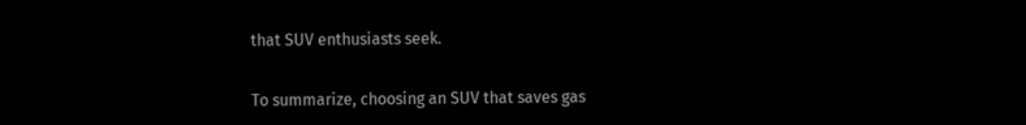that SUV enthusiasts seek.


To summarize, choosing an SUV that saves gas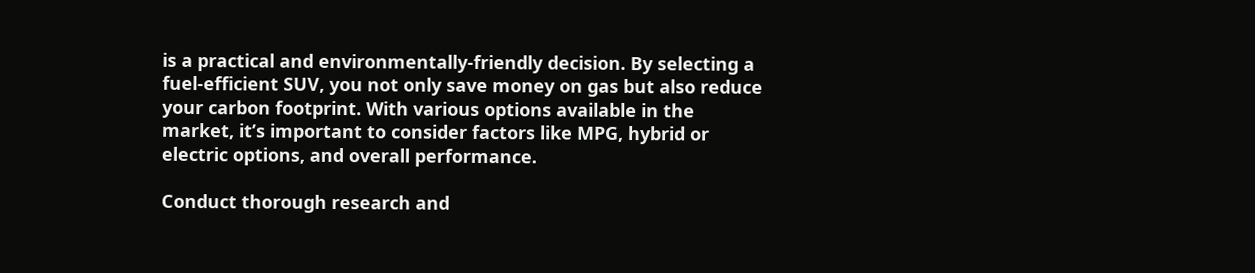is a practical and environmentally-friendly decision. By selecting a fuel-efficient SUV, you not only save money on gas but also reduce your carbon footprint. With various options available in the market, it’s important to consider factors like MPG, hybrid or electric options, and overall performance.

Conduct thorough research and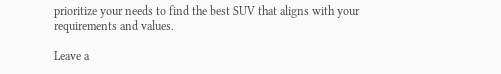prioritize your needs to find the best SUV that aligns with your requirements and values.

Leave a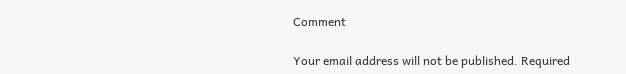Comment

Your email address will not be published. Required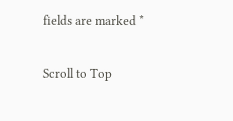fields are marked *

Scroll to Top